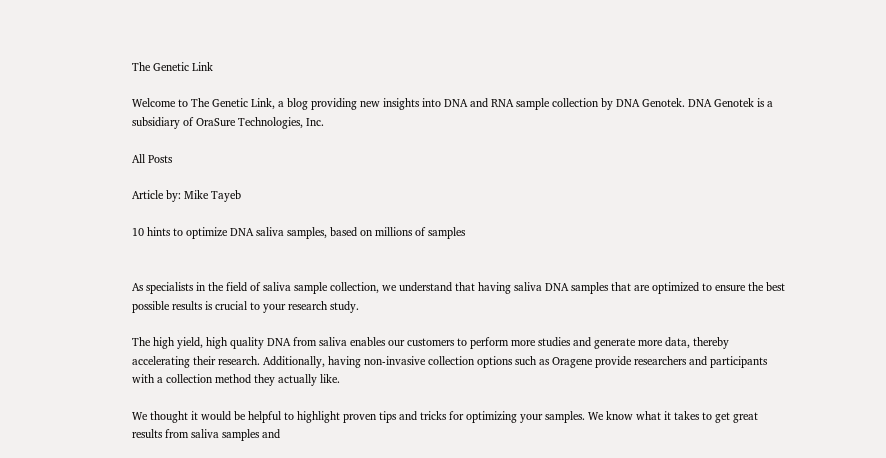The Genetic Link

Welcome to The Genetic Link, a blog providing new insights into DNA and RNA sample collection by DNA Genotek. DNA Genotek is a subsidiary of OraSure Technologies, Inc.

All Posts

Article by: Mike Tayeb

10 hints to optimize DNA saliva samples, based on millions of samples


As specialists in the field of saliva sample collection, we understand that having saliva DNA samples that are optimized to ensure the best possible results is crucial to your research study.

The high yield, high quality DNA from saliva enables our customers to perform more studies and generate more data, thereby accelerating their research. Additionally, having non-invasive collection options such as Oragene provide researchers and participants with a collection method they actually like.

We thought it would be helpful to highlight proven tips and tricks for optimizing your samples. We know what it takes to get great results from saliva samples and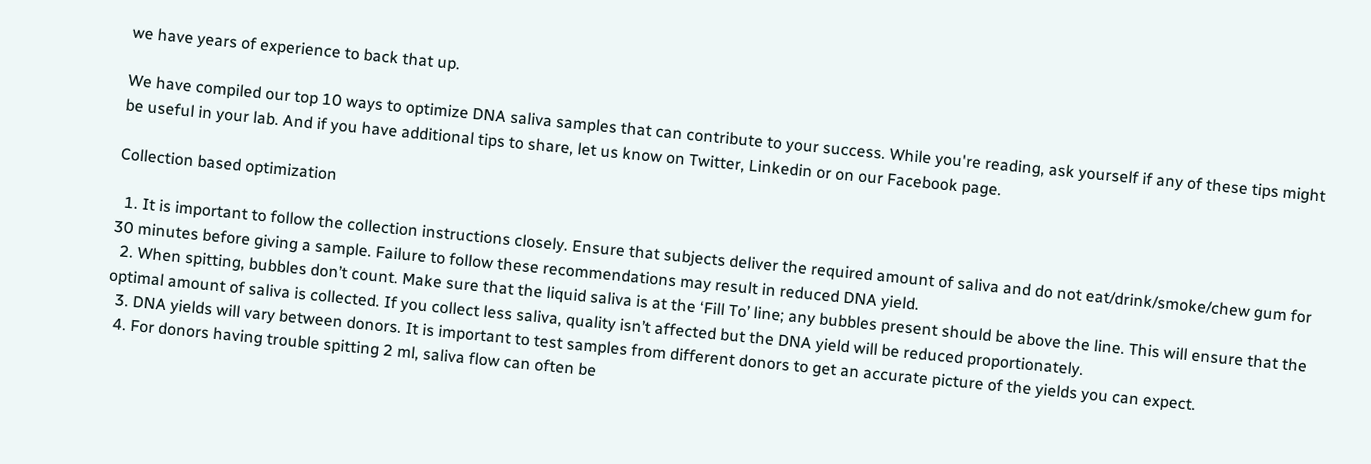we have years of experience to back that up.

We have compiled our top 10 ways to optimize DNA saliva samples that can contribute to your success. While you're reading, ask yourself if any of these tips might be useful in your lab. And if you have additional tips to share, let us know on Twitter, Linkedin or on our Facebook page.

Collection based optimization

  1. It is important to follow the collection instructions closely. Ensure that subjects deliver the required amount of saliva and do not eat/drink/smoke/chew gum for 30 minutes before giving a sample. Failure to follow these recommendations may result in reduced DNA yield.
  2. When spitting, bubbles don’t count. Make sure that the liquid saliva is at the ‘Fill To’ line; any bubbles present should be above the line. This will ensure that the optimal amount of saliva is collected. If you collect less saliva, quality isn’t affected but the DNA yield will be reduced proportionately.
  3. DNA yields will vary between donors. It is important to test samples from different donors to get an accurate picture of the yields you can expect.
  4. For donors having trouble spitting 2 ml, saliva flow can often be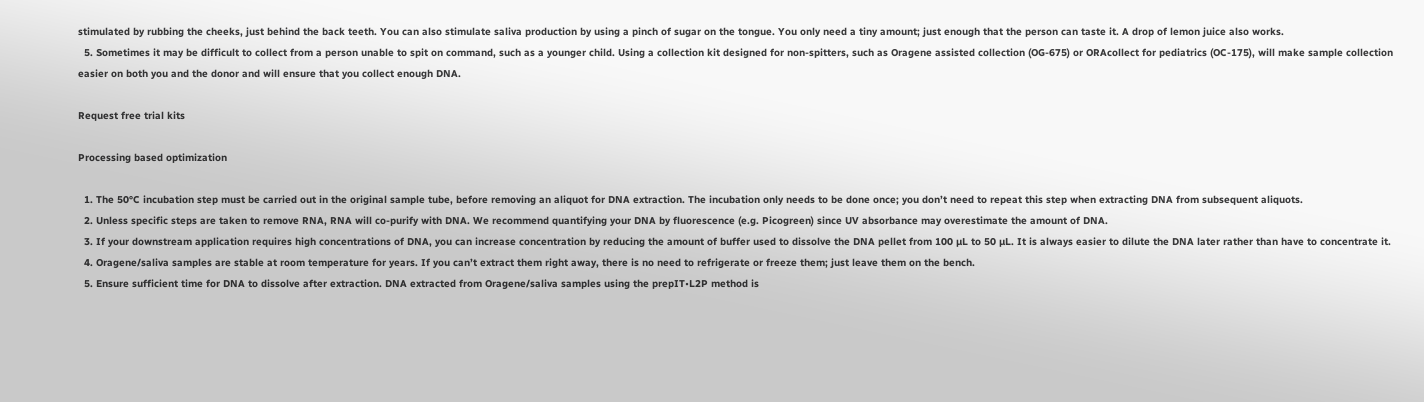stimulated by rubbing the cheeks, just behind the back teeth. You can also stimulate saliva production by using a pinch of sugar on the tongue. You only need a tiny amount; just enough that the person can taste it. A drop of lemon juice also works.
  5. Sometimes it may be difficult to collect from a person unable to spit on command, such as a younger child. Using a collection kit designed for non-spitters, such as Oragene assisted collection (OG-675) or ORAcollect for pediatrics (OC-175), will make sample collection easier on both you and the donor and will ensure that you collect enough DNA.

Request free trial kits

Processing based optimization

  1. The 50°C incubation step must be carried out in the original sample tube, before removing an aliquot for DNA extraction. The incubation only needs to be done once; you don’t need to repeat this step when extracting DNA from subsequent aliquots.
  2. Unless specific steps are taken to remove RNA, RNA will co-purify with DNA. We recommend quantifying your DNA by fluorescence (e.g. Picogreen) since UV absorbance may overestimate the amount of DNA.
  3. If your downstream application requires high concentrations of DNA, you can increase concentration by reducing the amount of buffer used to dissolve the DNA pellet from 100 µL to 50 µL. It is always easier to dilute the DNA later rather than have to concentrate it.
  4. Oragene/saliva samples are stable at room temperature for years. If you can’t extract them right away, there is no need to refrigerate or freeze them; just leave them on the bench.
  5. Ensure sufficient time for DNA to dissolve after extraction. DNA extracted from Oragene/saliva samples using the prepIT•L2P method is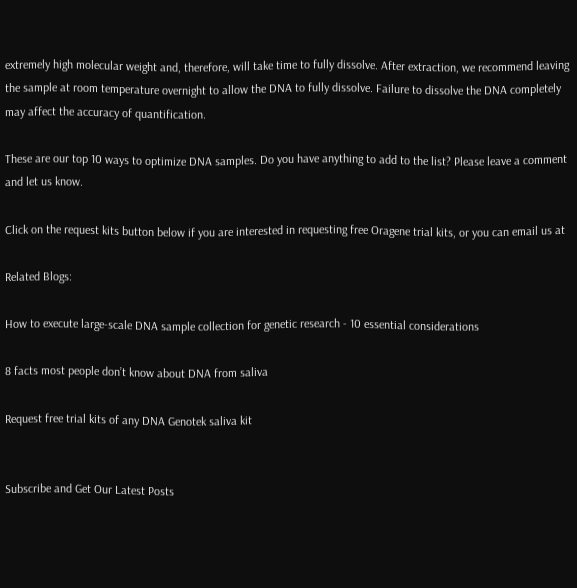extremely high molecular weight and, therefore, will take time to fully dissolve. After extraction, we recommend leaving the sample at room temperature overnight to allow the DNA to fully dissolve. Failure to dissolve the DNA completely may affect the accuracy of quantification.

These are our top 10 ways to optimize DNA samples. Do you have anything to add to the list? Please leave a comment and let us know.

Click on the request kits button below if you are interested in requesting free Oragene trial kits, or you can email us at

Related Blogs:

How to execute large-scale DNA sample collection for genetic research - 10 essential considerations

8 facts most people don’t know about DNA from saliva

Request free trial kits of any DNA Genotek saliva kit


Subscribe and Get Our Latest Posts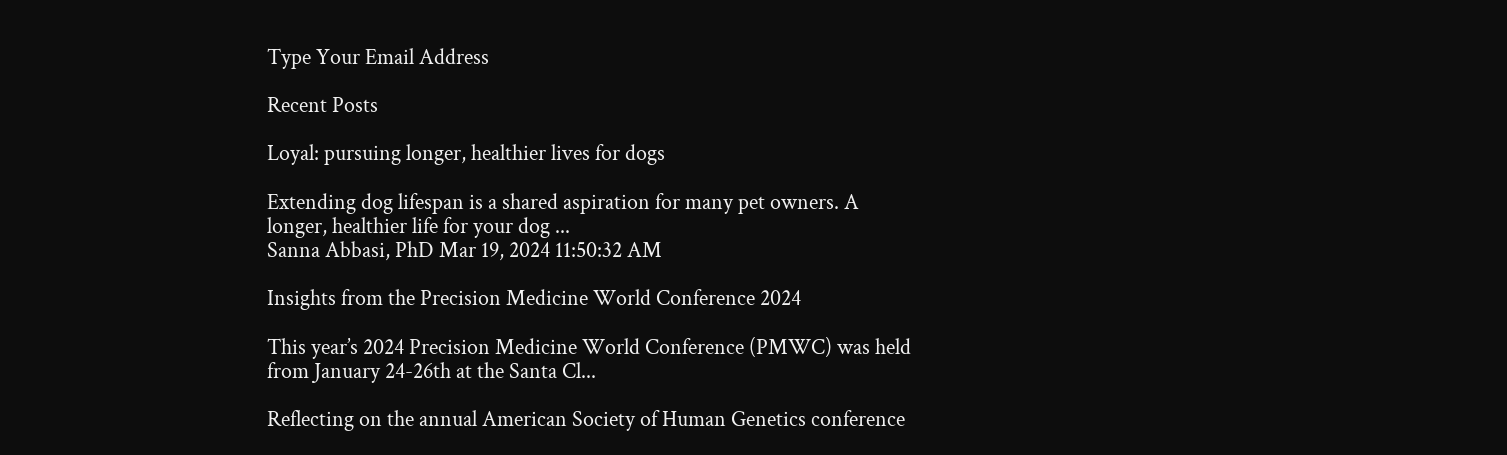Type Your Email Address

Recent Posts

Loyal: pursuing longer, healthier lives for dogs

Extending dog lifespan is a shared aspiration for many pet owners. A longer, healthier life for your dog ...
Sanna Abbasi, PhD Mar 19, 2024 11:50:32 AM

Insights from the Precision Medicine World Conference 2024

This year’s 2024 Precision Medicine World Conference (PMWC) was held from January 24-26th at the Santa Cl...

Reflecting on the annual American Society of Human Genetics conference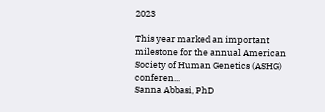2023

This year marked an important milestone for the annual American Society of Human Genetics (ASHG) conferen...
Sanna Abbasi, PhD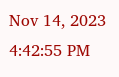Nov 14, 2023 4:42:55 PM